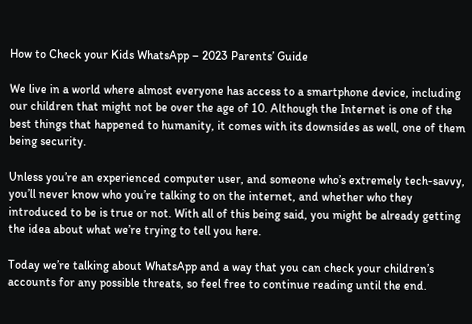How to Check your Kids WhatsApp – 2023 Parents’ Guide

We live in a world where almost everyone has access to a smartphone device, including our children that might not be over the age of 10. Although the Internet is one of the best things that happened to humanity, it comes with its downsides as well, one of them being security.

Unless you’re an experienced computer user, and someone who’s extremely tech-savvy, you’ll never know who you’re talking to on the internet, and whether who they introduced to be is true or not. With all of this being said, you might be already getting the idea about what we’re trying to tell you here.

Today we’re talking about WhatsApp and a way that you can check your children’s accounts for any possible threats, so feel free to continue reading until the end.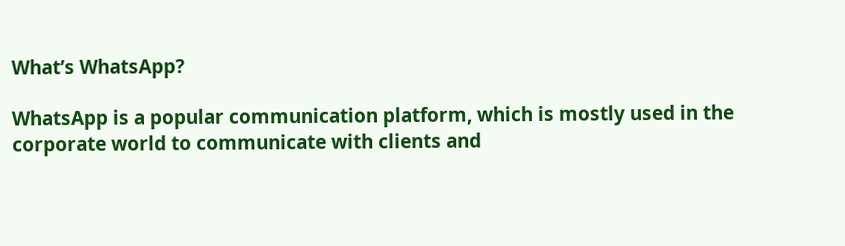What’s WhatsApp?

WhatsApp is a popular communication platform, which is mostly used in the corporate world to communicate with clients and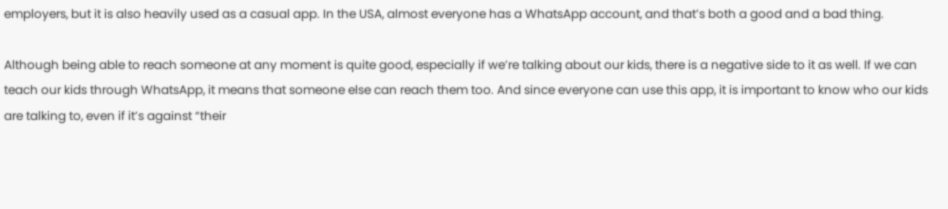employers, but it is also heavily used as a casual app. In the USA, almost everyone has a WhatsApp account, and that’s both a good and a bad thing.

Although being able to reach someone at any moment is quite good, especially if we’re talking about our kids, there is a negative side to it as well. If we can teach our kids through WhatsApp, it means that someone else can reach them too. And since everyone can use this app, it is important to know who our kids are talking to, even if it’s against “their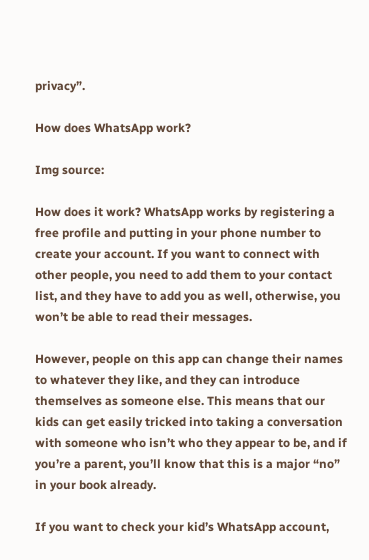privacy”.

How does WhatsApp work?

Img source:

How does it work? WhatsApp works by registering a free profile and putting in your phone number to create your account. If you want to connect with other people, you need to add them to your contact list, and they have to add you as well, otherwise, you won’t be able to read their messages.

However, people on this app can change their names to whatever they like, and they can introduce themselves as someone else. This means that our kids can get easily tricked into taking a conversation with someone who isn’t who they appear to be, and if you’re a parent, you’ll know that this is a major “no” in your book already.

If you want to check your kid’s WhatsApp account,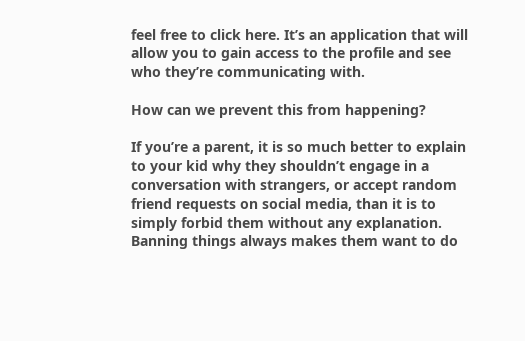feel free to click here. It’s an application that will allow you to gain access to the profile and see who they’re communicating with.

How can we prevent this from happening?

If you’re a parent, it is so much better to explain to your kid why they shouldn’t engage in a conversation with strangers, or accept random friend requests on social media, than it is to simply forbid them without any explanation. Banning things always makes them want to do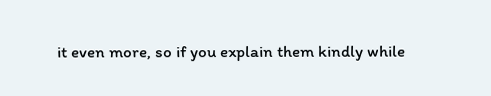it even more, so if you explain them kindly while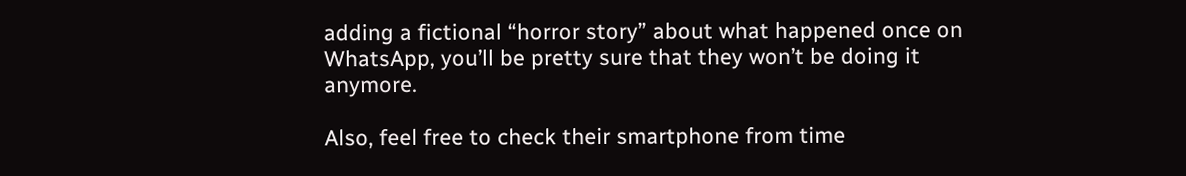adding a fictional “horror story” about what happened once on WhatsApp, you’ll be pretty sure that they won’t be doing it anymore.

Also, feel free to check their smartphone from time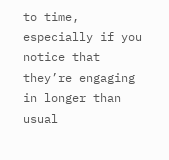to time, especially if you notice that they’re engaging in longer than usual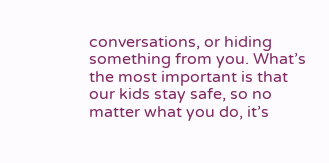conversations, or hiding something from you. What’s the most important is that our kids stay safe, so no matter what you do, it’s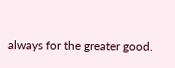always for the greater good.